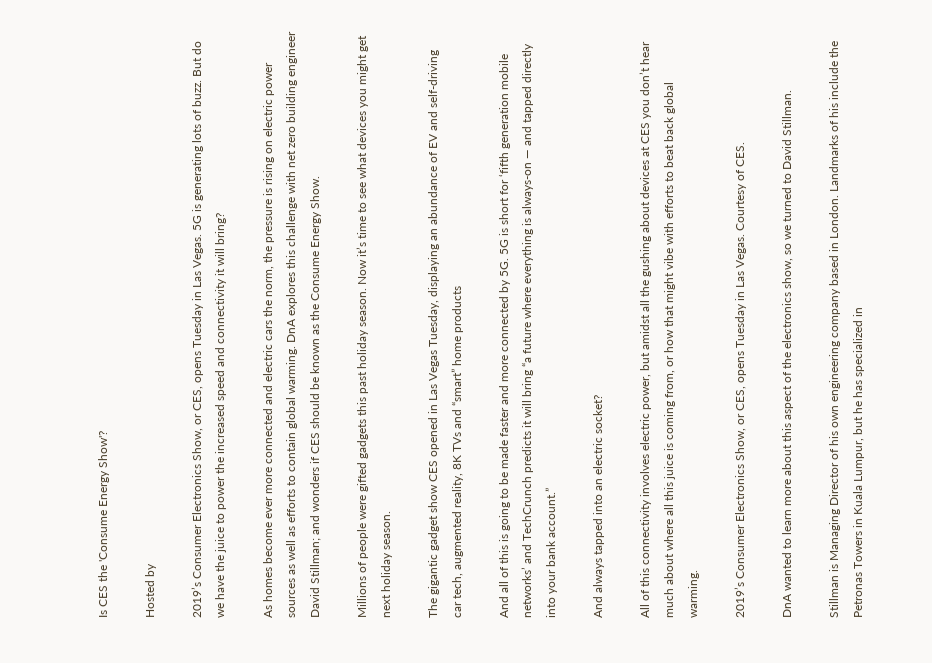Is CES the 'Consume Energy Show'?

Hosted by

2019’s Consumer Electronics Show, or CES, opens Tuesday in Las Vegas. 5G is generating lots of buzz. But do we have the juice to power the increased speed and connectivity it will bring?

As homes become ever more connected and electric cars the norm, the pressure is rising on electric power sources as well as efforts to contain global warming. DnA explores this challenge with net zero building engineer David Stillman; and wonders if CES should be known as the Consume Energy Show.

Millions of people were gifted gadgets this past holiday season. Now it’s time to see what devices you might get next holiday season.

The gigantic gadget show CES opened in Las Vegas Tuesday, displaying an abundance of EV and self-driving car tech, augmented reality, 8K TVs and “smart” home products

And all of this is going to be made faster and more connected by 5G. 5G is short for ‘fifth generation mobile networks’ and TechCrunch predicts it will bring “a future where everything is always-on — and tapped directly into your bank account.”

And always tapped into an electric socket?

All of this connectivity involves electric power, but amidst all the gushing about devices at CES you don’t hear much about where all this juice is coming from, or how that might vibe with efforts to beat back global warming.

2019’s Consumer Electronics Show, or CES, opens Tuesday in Las Vegas. Courtesy of CES.

DnA wanted to learn more about this aspect of the electronics show, so we turned to David Stillman.

Stillman is Managing Director of his own engineering company based in London. Landmarks of his include the Petronas Towers in Kuala Lumpur, but he has specialized in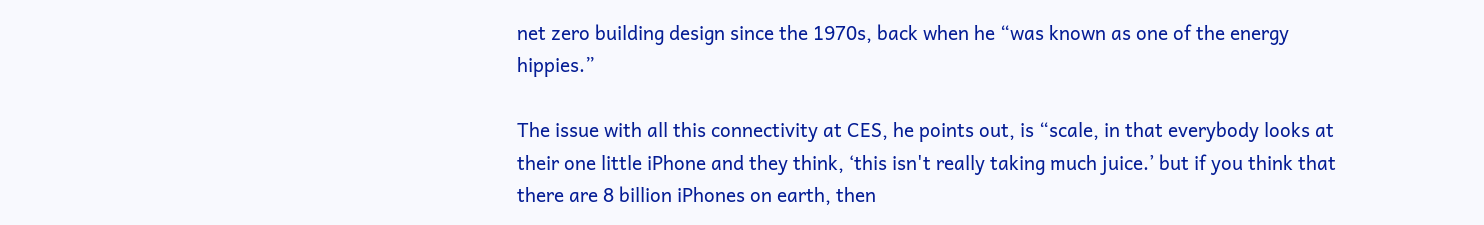net zero building design since the 1970s, back when he “was known as one of the energy hippies.”

The issue with all this connectivity at CES, he points out, is “scale, in that everybody looks at their one little iPhone and they think, ‘this isn't really taking much juice.’ but if you think that there are 8 billion iPhones on earth, then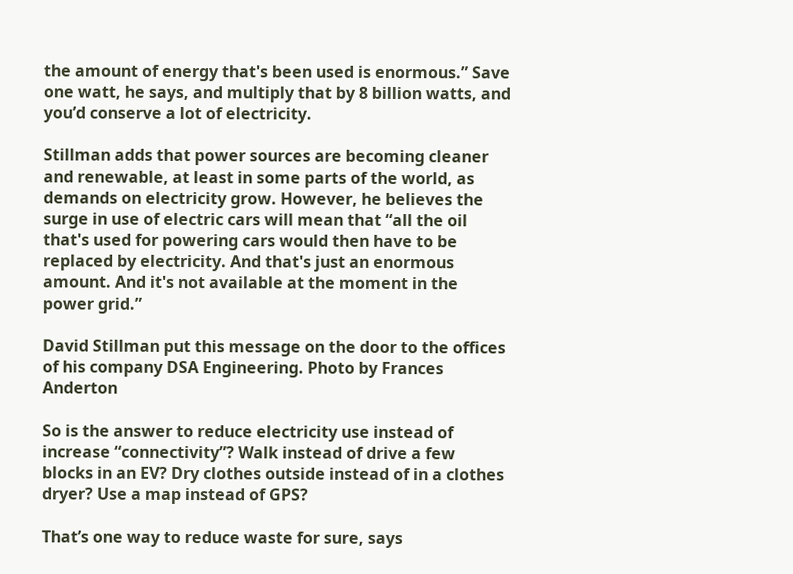the amount of energy that's been used is enormous.” Save one watt, he says, and multiply that by 8 billion watts, and you’d conserve a lot of electricity.

Stillman adds that power sources are becoming cleaner and renewable, at least in some parts of the world, as demands on electricity grow. However, he believes the surge in use of electric cars will mean that “all the oil that's used for powering cars would then have to be replaced by electricity. And that's just an enormous amount. And it's not available at the moment in the power grid.”

David Stillman put this message on the door to the offices of his company DSA Engineering. Photo by Frances Anderton

So is the answer to reduce electricity use instead of increase “connectivity”? Walk instead of drive a few blocks in an EV? Dry clothes outside instead of in a clothes dryer? Use a map instead of GPS?

That’s one way to reduce waste for sure, says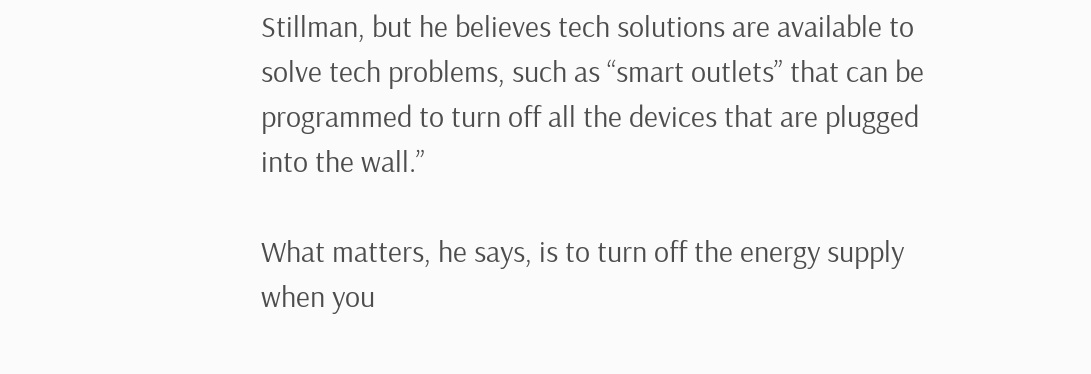Stillman, but he believes tech solutions are available to solve tech problems, such as “smart outlets” that can be programmed to turn off all the devices that are plugged into the wall.”

What matters, he says, is to turn off the energy supply when you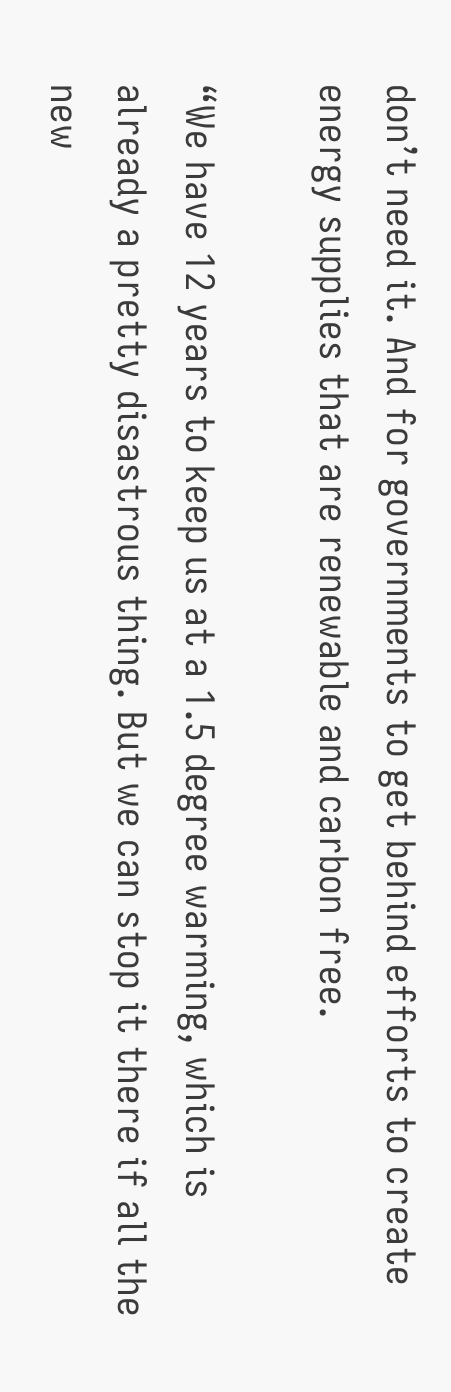don’t need it. And for governments to get behind efforts to create energy supplies that are renewable and carbon free.

“We have 12 years to keep us at a 1.5 degree warming, which is already a pretty disastrous thing. But we can stop it there if all the new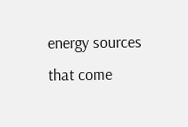energy sources that come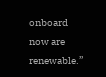onboard now are renewable.”